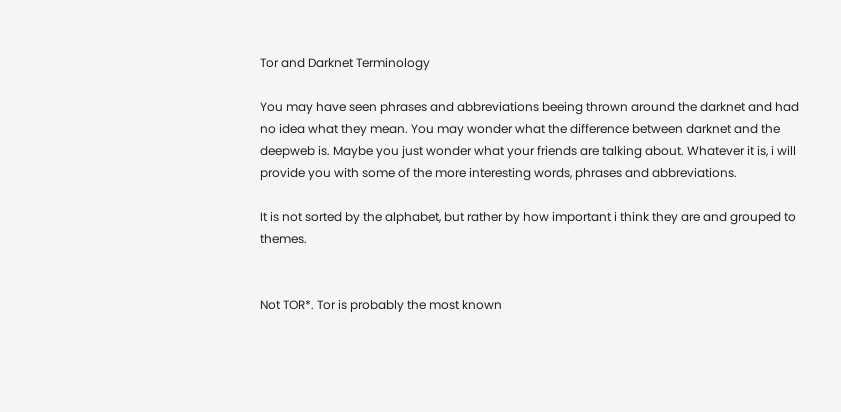Tor and Darknet Terminology

You may have seen phrases and abbreviations beeing thrown around the darknet and had no idea what they mean. You may wonder what the difference between darknet and the deepweb is. Maybe you just wonder what your friends are talking about. Whatever it is, i will provide you with some of the more interesting words, phrases and abbreviations.

It is not sorted by the alphabet, but rather by how important i think they are and grouped to themes.


Not TOR*. Tor is probably the most known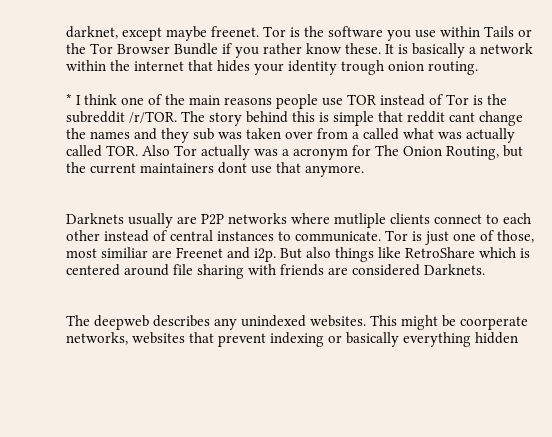darknet, except maybe freenet. Tor is the software you use within Tails or the Tor Browser Bundle if you rather know these. It is basically a network within the internet that hides your identity trough onion routing.

* I think one of the main reasons people use TOR instead of Tor is the subreddit /r/TOR. The story behind this is simple that reddit cant change the names and they sub was taken over from a called what was actually called TOR. Also Tor actually was a acronym for The Onion Routing, but the current maintainers dont use that anymore.


Darknets usually are P2P networks where mutliple clients connect to each other instead of central instances to communicate. Tor is just one of those, most similiar are Freenet and i2p. But also things like RetroShare which is centered around file sharing with friends are considered Darknets.


The deepweb describes any unindexed websites. This might be coorperate networks, websites that prevent indexing or basically everything hidden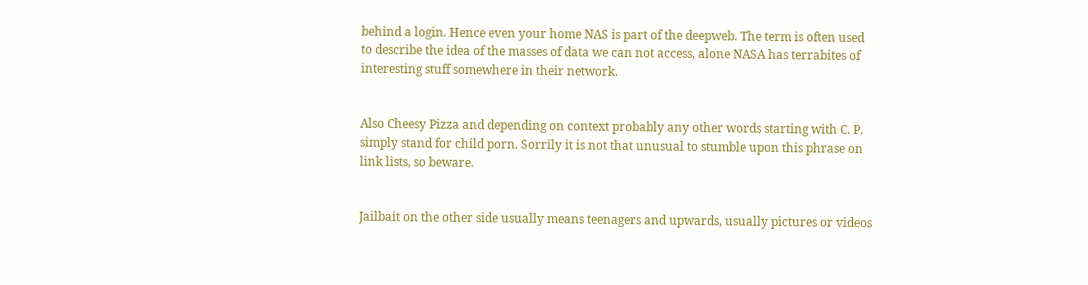behind a login. Hence even your home NAS is part of the deepweb. The term is often used to describe the idea of the masses of data we can not access, alone NASA has terrabites of interesting stuff somewhere in their network.


Also Cheesy Pizza and depending on context probably any other words starting with C. P. simply stand for child porn. Sorrily it is not that unusual to stumble upon this phrase on link lists, so beware.


Jailbait on the other side usually means teenagers and upwards, usually pictures or videos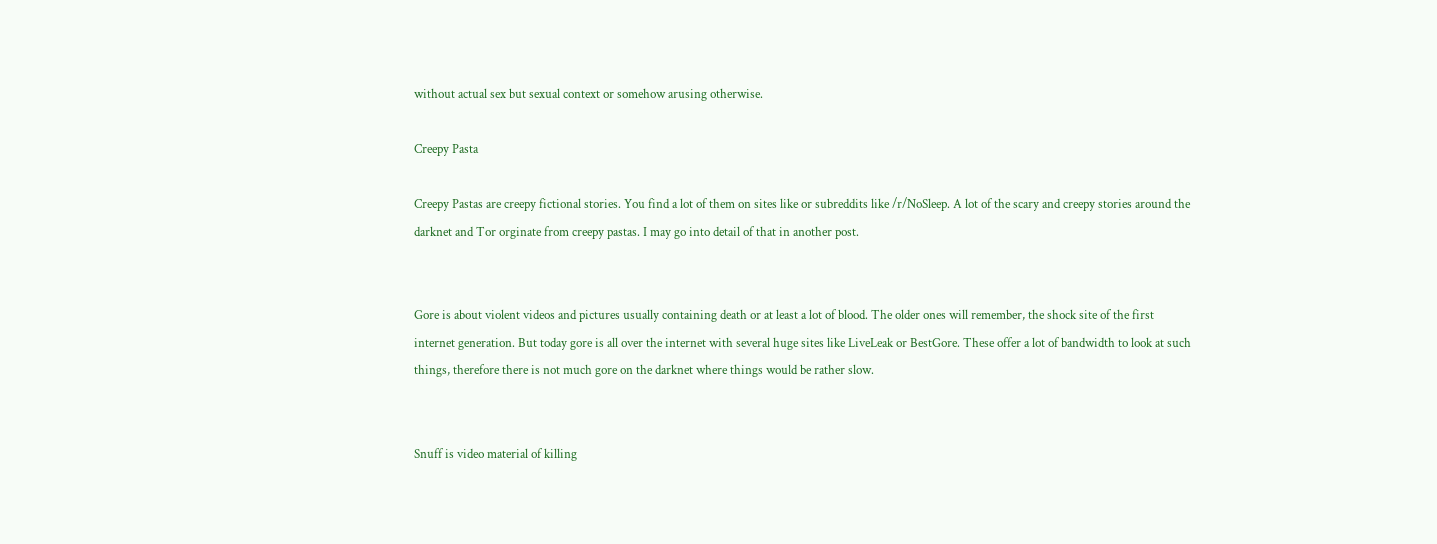without actual sex but sexual context or somehow arusing otherwise.

Creepy Pasta

Creepy Pastas are creepy fictional stories. You find a lot of them on sites like or subreddits like /r/NoSleep. A lot of the scary and creepy stories around the darknet and Tor orginate from creepy pastas. I may go into detail of that in another post.


Gore is about violent videos and pictures usually containing death or at least a lot of blood. The older ones will remember, the shock site of the first internet generation. But today gore is all over the internet with several huge sites like LiveLeak or BestGore. These offer a lot of bandwidth to look at such things, therefore there is not much gore on the darknet where things would be rather slow.


Snuff is video material of killing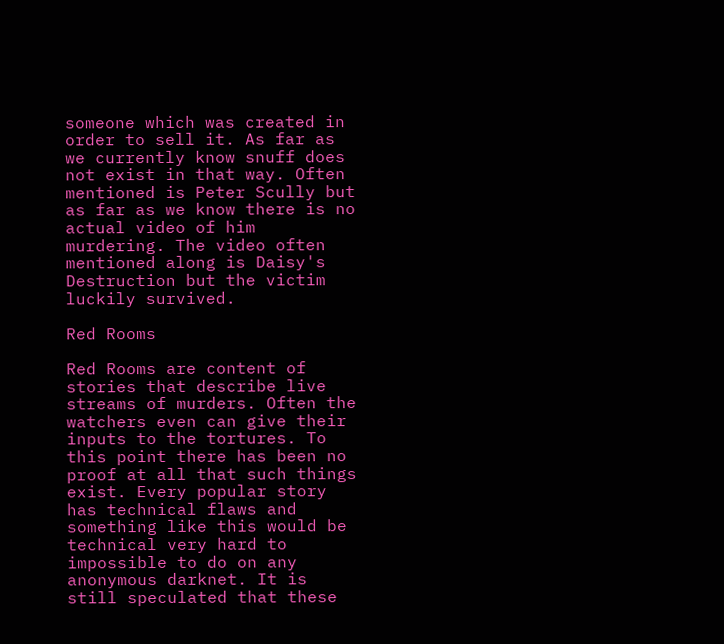someone which was created in order to sell it. As far as we currently know snuff does not exist in that way. Often mentioned is Peter Scully but as far as we know there is no actual video of him murdering. The video often mentioned along is Daisy's Destruction but the victim luckily survived.

Red Rooms

Red Rooms are content of stories that describe live streams of murders. Often the watchers even can give their inputs to the tortures. To this point there has been no proof at all that such things exist. Every popular story has technical flaws and something like this would be technical very hard to impossible to do on any anonymous darknet. It is still speculated that these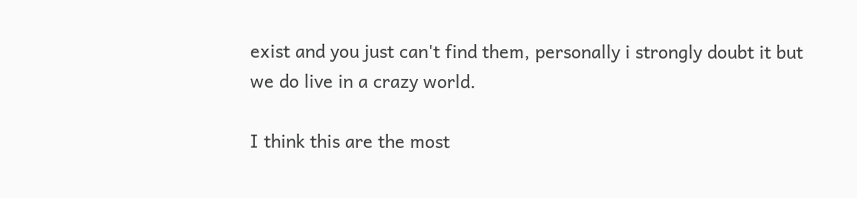exist and you just can't find them, personally i strongly doubt it but we do live in a crazy world.

I think this are the most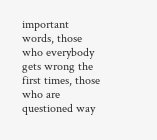important words, those who everybody gets wrong the first times, those who are questioned way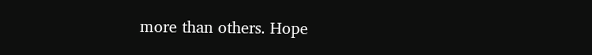more than others. Hope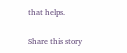that helps.

Share this story